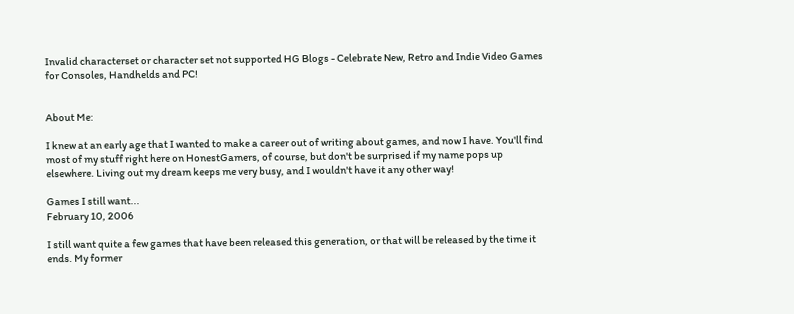Invalid characterset or character set not supported HG Blogs - Celebrate New, Retro and Indie Video Games for Consoles, Handhelds and PC!


About Me:

I knew at an early age that I wanted to make a career out of writing about games, and now I have. You'll find most of my stuff right here on HonestGamers, of course, but don't be surprised if my name pops up elsewhere. Living out my dream keeps me very busy, and I wouldn't have it any other way!

Games I still want...
February 10, 2006

I still want quite a few games that have been released this generation, or that will be released by the time it ends. My former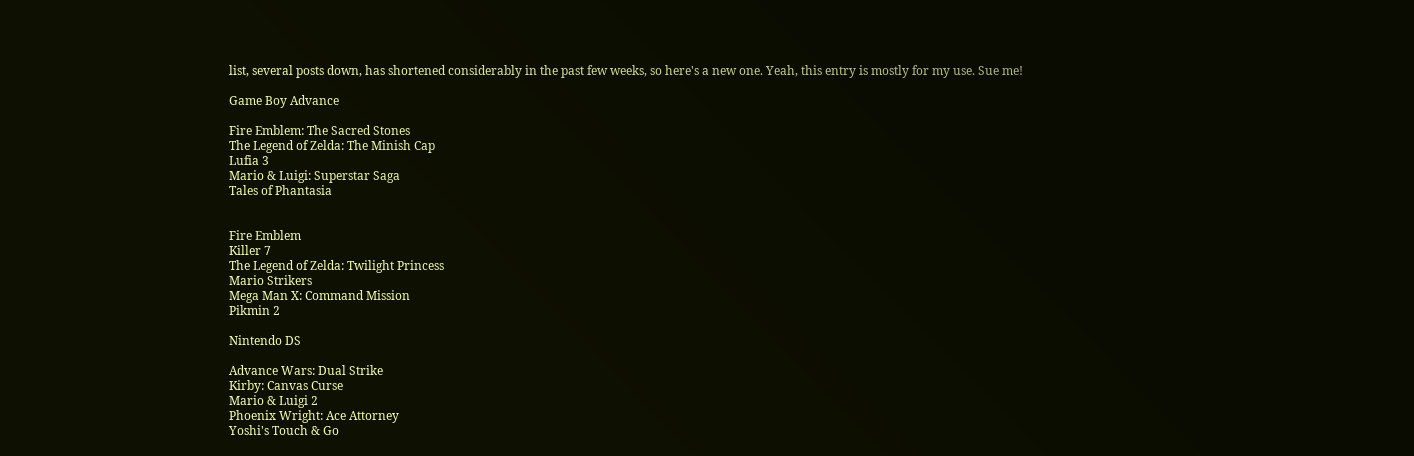list, several posts down, has shortened considerably in the past few weeks, so here's a new one. Yeah, this entry is mostly for my use. Sue me!

Game Boy Advance

Fire Emblem: The Sacred Stones
The Legend of Zelda: The Minish Cap
Lufia 3
Mario & Luigi: Superstar Saga
Tales of Phantasia


Fire Emblem
Killer 7
The Legend of Zelda: Twilight Princess
Mario Strikers
Mega Man X: Command Mission
Pikmin 2

Nintendo DS

Advance Wars: Dual Strike
Kirby: Canvas Curse
Mario & Luigi 2
Phoenix Wright: Ace Attorney
Yoshi's Touch & Go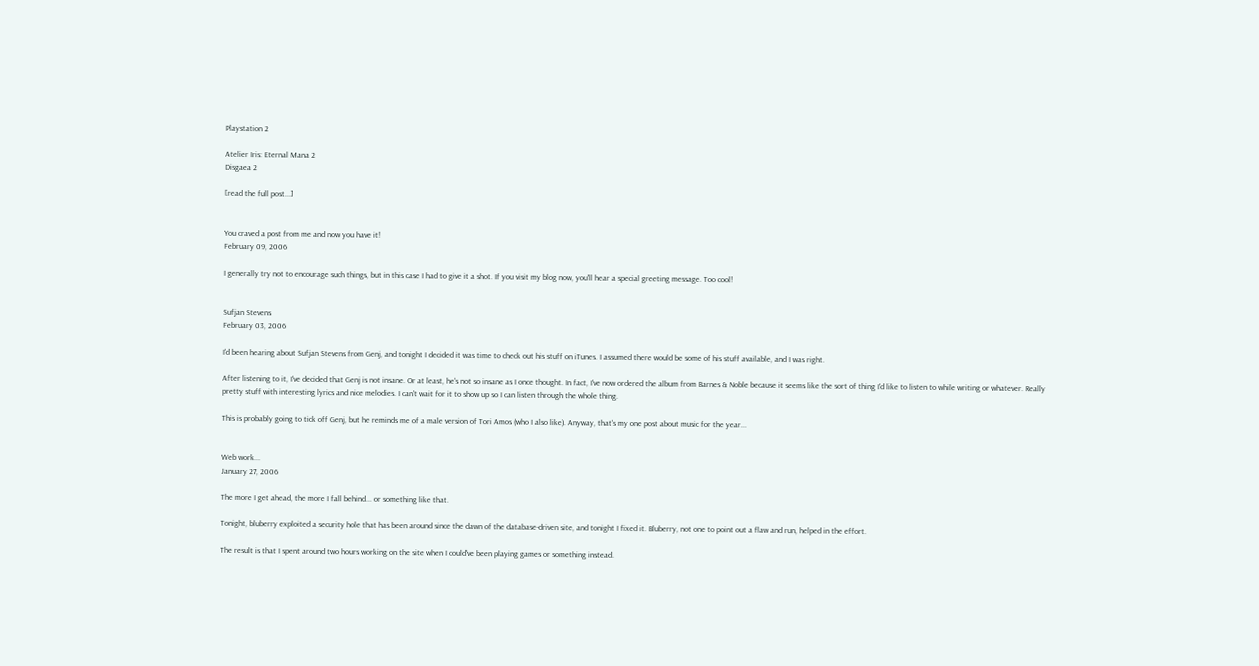Playstation 2

Atelier Iris: Eternal Mana 2
Disgaea 2

[read the full post...]


You craved a post from me and now you have it!
February 09, 2006

I generally try not to encourage such things, but in this case I had to give it a shot. If you visit my blog now, you'll hear a special greeting message. Too cool!


Sufjan Stevens
February 03, 2006

I'd been hearing about Sufjan Stevens from Genj, and tonight I decided it was time to check out his stuff on iTunes. I assumed there would be some of his stuff available, and I was right.

After listening to it, I've decided that Genj is not insane. Or at least, he's not so insane as I once thought. In fact, I've now ordered the album from Barnes & Noble because it seems like the sort of thing I'd like to listen to while writing or whatever. Really pretty stuff with interesting lyrics and nice melodies. I can't wait for it to show up so I can listen through the whole thing.

This is probably going to tick off Genj, but he reminds me of a male version of Tori Amos (who I also like). Anyway, that's my one post about music for the year...


Web work...
January 27, 2006

The more I get ahead, the more I fall behind... or something like that.

Tonight, bluberry exploited a security hole that has been around since the dawn of the database-driven site, and tonight I fixed it. Bluberry, not one to point out a flaw and run, helped in the effort.

The result is that I spent around two hours working on the site when I could've been playing games or something instead.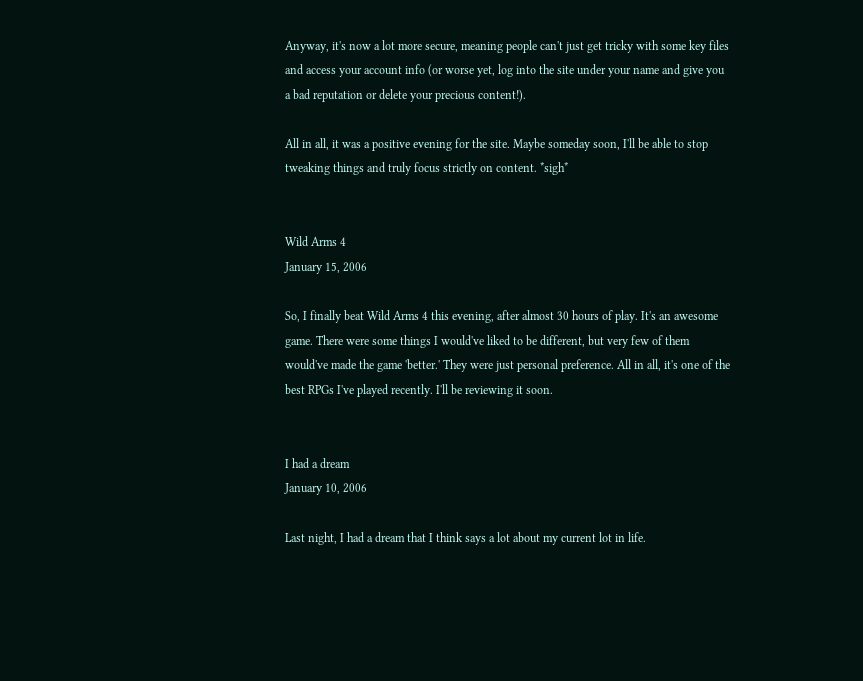Anyway, it's now a lot more secure, meaning people can't just get tricky with some key files and access your account info (or worse yet, log into the site under your name and give you a bad reputation or delete your precious content!).

All in all, it was a positive evening for the site. Maybe someday soon, I'll be able to stop tweaking things and truly focus strictly on content. *sigh*


Wild Arms 4
January 15, 2006

So, I finally beat Wild Arms 4 this evening, after almost 30 hours of play. It's an awesome game. There were some things I would've liked to be different, but very few of them would've made the game 'better.' They were just personal preference. All in all, it's one of the best RPGs I've played recently. I'll be reviewing it soon.


I had a dream
January 10, 2006

Last night, I had a dream that I think says a lot about my current lot in life.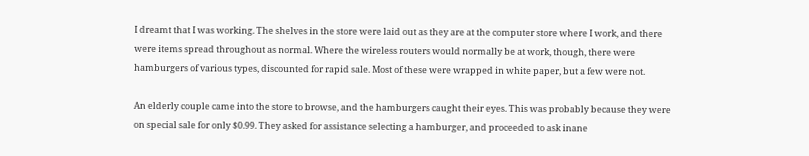I dreamt that I was working. The shelves in the store were laid out as they are at the computer store where I work, and there were items spread throughout as normal. Where the wireless routers would normally be at work, though, there were hamburgers of various types, discounted for rapid sale. Most of these were wrapped in white paper, but a few were not.

An elderly couple came into the store to browse, and the hamburgers caught their eyes. This was probably because they were on special sale for only $0.99. They asked for assistance selecting a hamburger, and proceeded to ask inane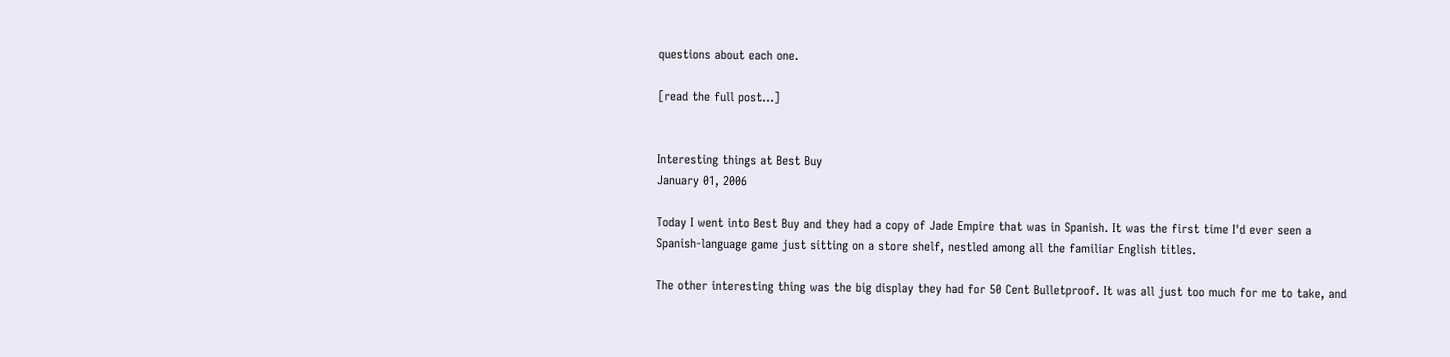questions about each one.

[read the full post...]


Interesting things at Best Buy
January 01, 2006

Today I went into Best Buy and they had a copy of Jade Empire that was in Spanish. It was the first time I'd ever seen a Spanish-language game just sitting on a store shelf, nestled among all the familiar English titles.

The other interesting thing was the big display they had for 50 Cent Bulletproof. It was all just too much for me to take, and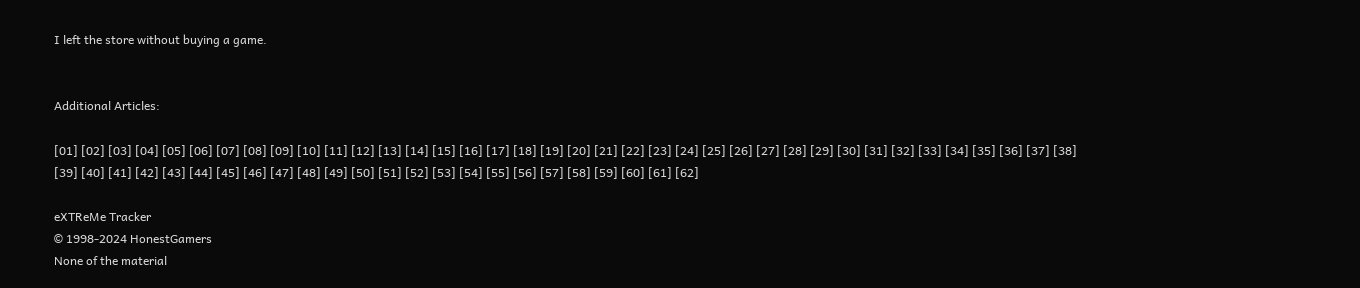I left the store without buying a game.


Additional Articles:

[01] [02] [03] [04] [05] [06] [07] [08] [09] [10] [11] [12] [13] [14] [15] [16] [17] [18] [19] [20] [21] [22] [23] [24] [25] [26] [27] [28] [29] [30] [31] [32] [33] [34] [35] [36] [37] [38] [39] [40] [41] [42] [43] [44] [45] [46] [47] [48] [49] [50] [51] [52] [53] [54] [55] [56] [57] [58] [59] [60] [61] [62]

eXTReMe Tracker
© 1998-2024 HonestGamers
None of the material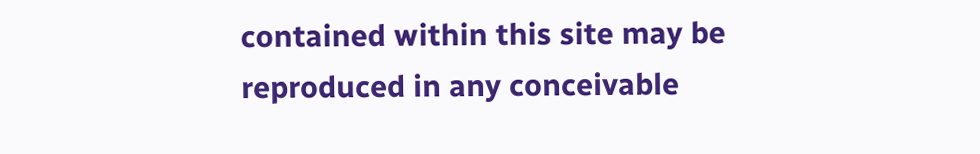contained within this site may be reproduced in any conceivable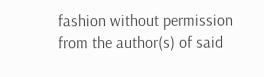fashion without permission from the author(s) of said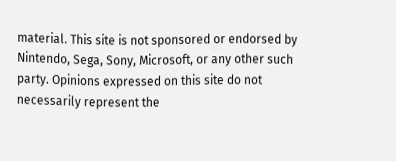material. This site is not sponsored or endorsed by Nintendo, Sega, Sony, Microsoft, or any other such party. Opinions expressed on this site do not necessarily represent the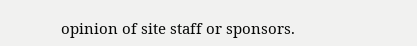opinion of site staff or sponsors.